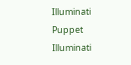Illuminati Puppet
Illuminati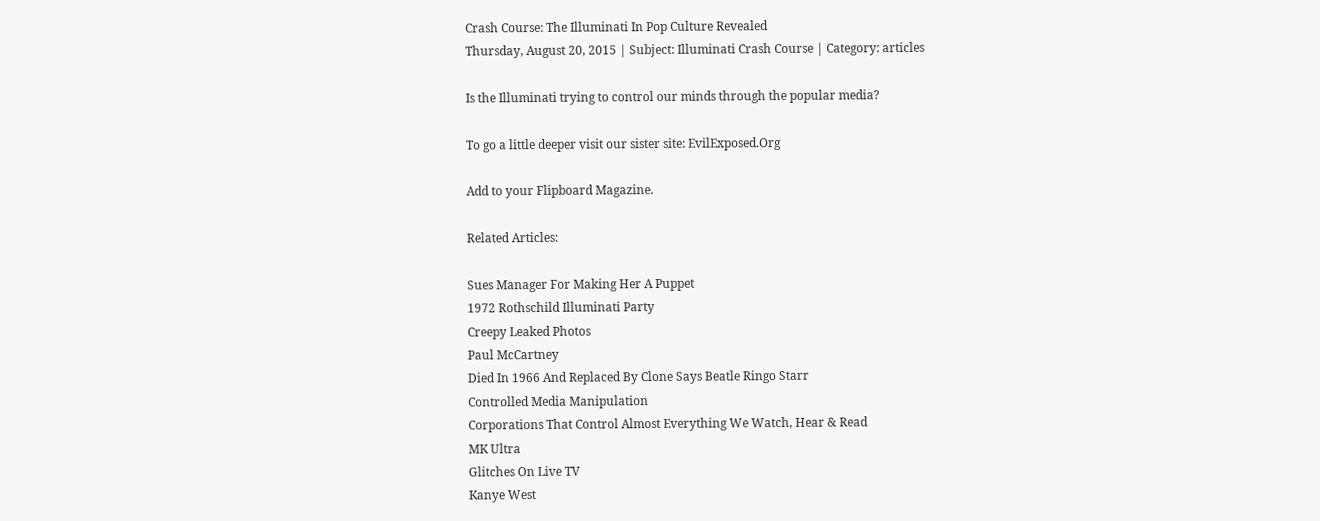Crash Course: The Illuminati In Pop Culture Revealed
Thursday, August 20, 2015 | Subject: Illuminati Crash Course | Category: articles

Is the Illuminati trying to control our minds through the popular media?

To go a little deeper visit our sister site: EvilExposed.Org

Add to your Flipboard Magazine.

Related Articles:

Sues Manager For Making Her A Puppet
1972 Rothschild Illuminati Party
Creepy Leaked Photos
Paul McCartney
Died In 1966 And Replaced By Clone Says Beatle Ringo Starr
Controlled Media Manipulation
Corporations That Control Almost Everything We Watch, Hear & Read
MK Ultra
Glitches On Live TV
Kanye West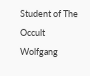Student of The Occult
Wolfgang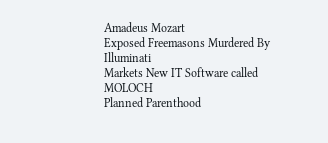Amadeus Mozart
Exposed Freemasons Murdered By Illuminati
Markets New IT Software called MOLOCH
Planned Parenthood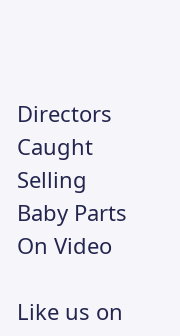Directors Caught Selling Baby Parts On Video

Like us on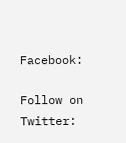Facebook:

Follow on Twitter: